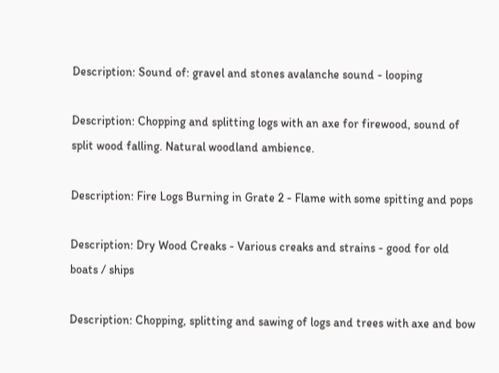Description: Sound of: gravel and stones avalanche sound - looping

Description: Chopping and splitting logs with an axe for firewood, sound of split wood falling. Natural woodland ambience.

Description: Fire Logs Burning in Grate 2 - Flame with some spitting and pops

Description: Dry Wood Creaks - Various creaks and strains - good for old boats / ships

Description: Chopping, splitting and sawing of logs and trees with axe and bow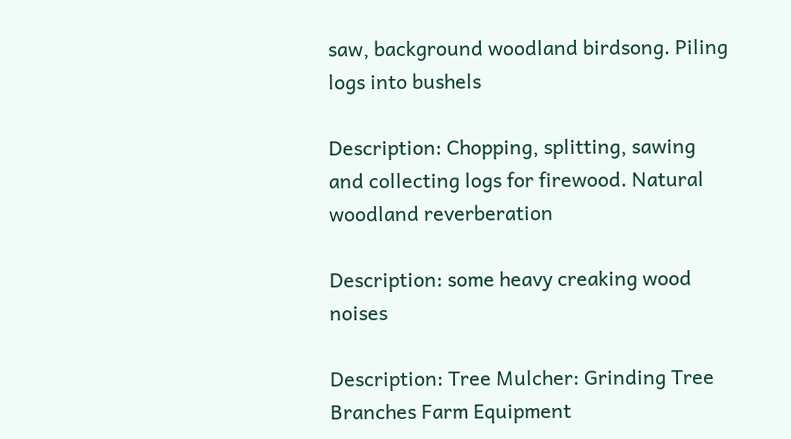saw, background woodland birdsong. Piling logs into bushels

Description: Chopping, splitting, sawing and collecting logs for firewood. Natural woodland reverberation

Description: some heavy creaking wood noises

Description: Tree Mulcher: Grinding Tree Branches Farm Equipment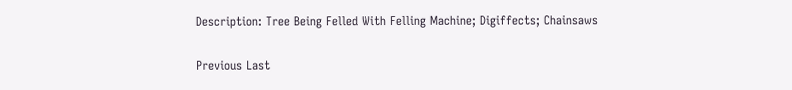Description: Tree Being Felled With Felling Machine; Digiffects; Chainsaws

Previous Last